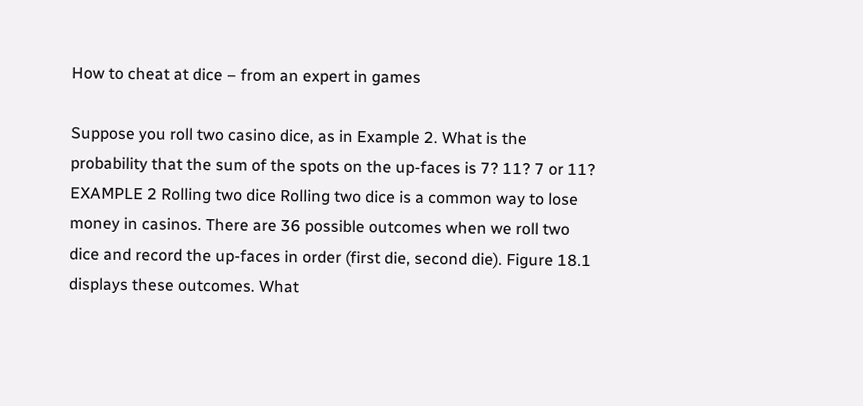How to cheat at dice – from an expert in games

Suppose you roll two casino dice, as in Example 2. What is the probability that the sum of the spots on the up-faces is 7? 11? 7 or 11? EXAMPLE 2 Rolling two dice Rolling two dice is a common way to lose money in casinos. There are 36 possible outcomes when we roll two dice and record the up-faces in order (first die, second die). Figure 18.1 displays these outcomes. What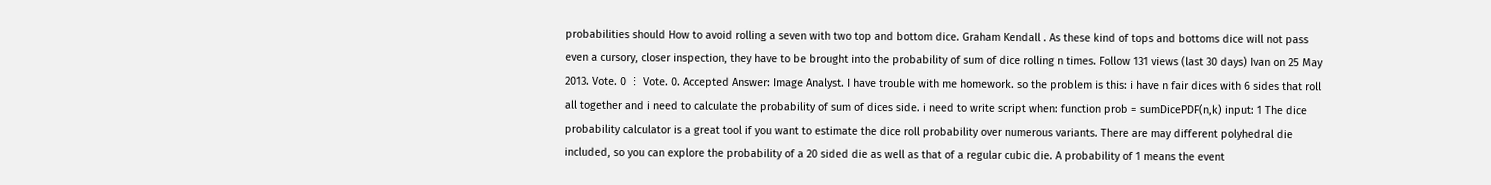probabilities should How to avoid rolling a seven with two top and bottom dice. Graham Kendall . As these kind of tops and bottoms dice will not pass even a cursory, closer inspection, they have to be brought into the probability of sum of dice rolling n times. Follow 131 views (last 30 days) Ivan on 25 May 2013. Vote. 0 ⋮ Vote. 0. Accepted Answer: Image Analyst. I have trouble with me homework. so the problem is this: i have n fair dices with 6 sides that roll all together and i need to calculate the probability of sum of dices side. i need to write script when: function prob = sumDicePDF(n,k) input: 1 The dice probability calculator is a great tool if you want to estimate the dice roll probability over numerous variants. There are may different polyhedral die included, so you can explore the probability of a 20 sided die as well as that of a regular cubic die. A probability of 1 means the event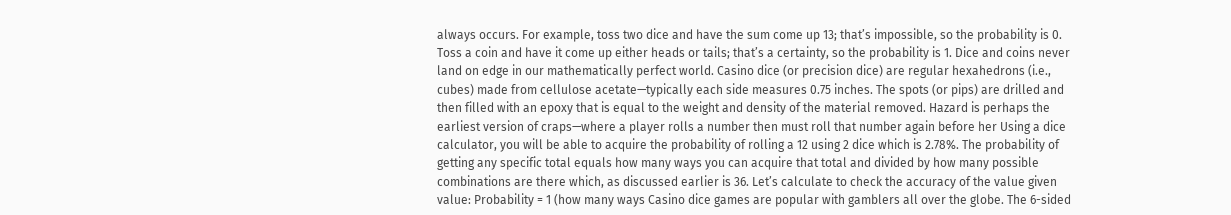always occurs. For example, toss two dice and have the sum come up 13; that’s impossible, so the probability is 0. Toss a coin and have it come up either heads or tails; that’s a certainty, so the probability is 1. Dice and coins never land on edge in our mathematically perfect world. Casino dice (or precision dice) are regular hexahedrons (i.e., cubes) made from cellulose acetate—typically each side measures 0.75 inches. The spots (or pips) are drilled and then filled with an epoxy that is equal to the weight and density of the material removed. Hazard is perhaps the earliest version of craps—where a player rolls a number then must roll that number again before her Using a dice calculator, you will be able to acquire the probability of rolling a 12 using 2 dice which is 2.78%. The probability of getting any specific total equals how many ways you can acquire that total and divided by how many possible combinations are there which, as discussed earlier is 36. Let’s calculate to check the accuracy of the value given value: Probability = 1 (how many ways Casino dice games are popular with gamblers all over the globe. The 6-sided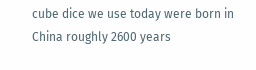cube dice we use today were born in China roughly 2600 years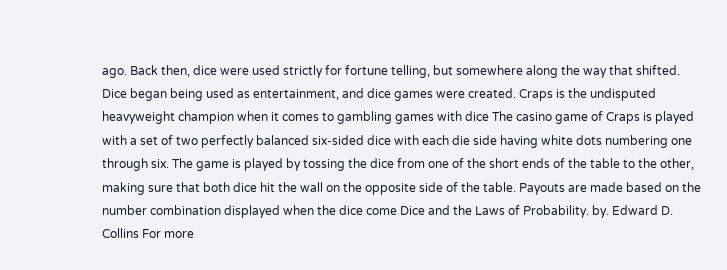ago. Back then, dice were used strictly for fortune telling, but somewhere along the way that shifted. Dice began being used as entertainment, and dice games were created. Craps is the undisputed heavyweight champion when it comes to gambling games with dice The casino game of Craps is played with a set of two perfectly balanced six-sided dice with each die side having white dots numbering one through six. The game is played by tossing the dice from one of the short ends of the table to the other, making sure that both dice hit the wall on the opposite side of the table. Payouts are made based on the number combination displayed when the dice come Dice and the Laws of Probability. by. Edward D. Collins For more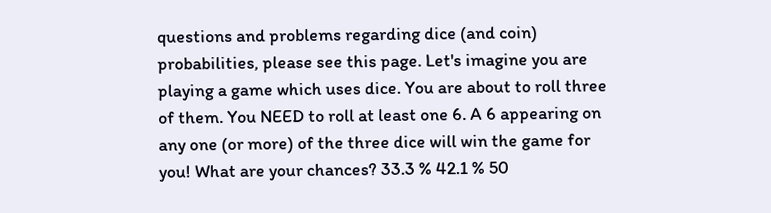questions and problems regarding dice (and coin) probabilities, please see this page. Let's imagine you are playing a game which uses dice. You are about to roll three of them. You NEED to roll at least one 6. A 6 appearing on any one (or more) of the three dice will win the game for you! What are your chances? 33.3 % 42.1 % 50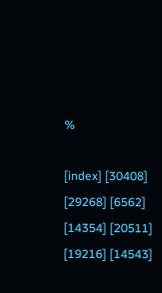%

[index] [30408] [29268] [6562] [14354] [20511] [19216] [14543]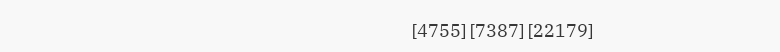[4755] [7387] [22179]